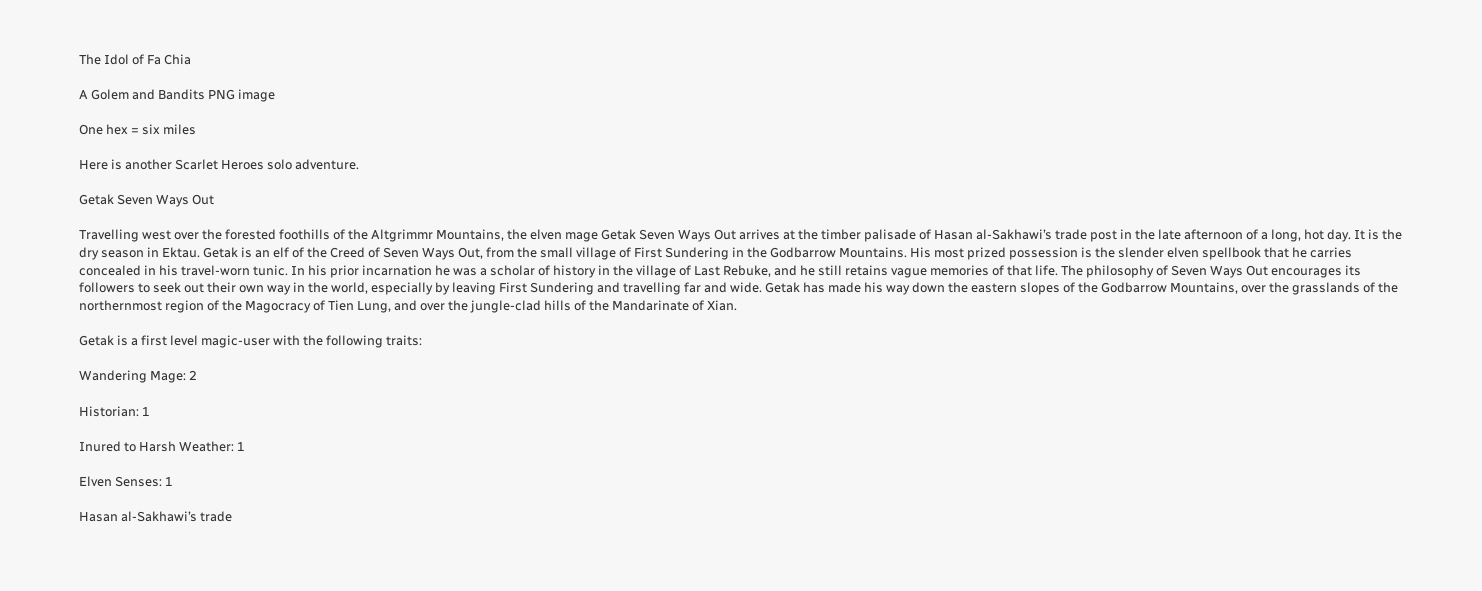The Idol of Fa Chia

A Golem and Bandits PNG image

One hex = six miles

Here is another Scarlet Heroes solo adventure.

Getak Seven Ways Out

Travelling west over the forested foothills of the Altgrimmr Mountains, the elven mage Getak Seven Ways Out arrives at the timber palisade of Hasan al-Sakhawi’s trade post in the late afternoon of a long, hot day. It is the dry season in Ektau. Getak is an elf of the Creed of Seven Ways Out, from the small village of First Sundering in the Godbarrow Mountains. His most prized possession is the slender elven spellbook that he carries concealed in his travel-worn tunic. In his prior incarnation he was a scholar of history in the village of Last Rebuke, and he still retains vague memories of that life. The philosophy of Seven Ways Out encourages its followers to seek out their own way in the world, especially by leaving First Sundering and travelling far and wide. Getak has made his way down the eastern slopes of the Godbarrow Mountains, over the grasslands of the northernmost region of the Magocracy of Tien Lung, and over the jungle-clad hills of the Mandarinate of Xian.

Getak is a first level magic-user with the following traits:

Wandering Mage: 2

Historian: 1

Inured to Harsh Weather: 1

Elven Senses: 1

Hasan al-Sakhawi’s trade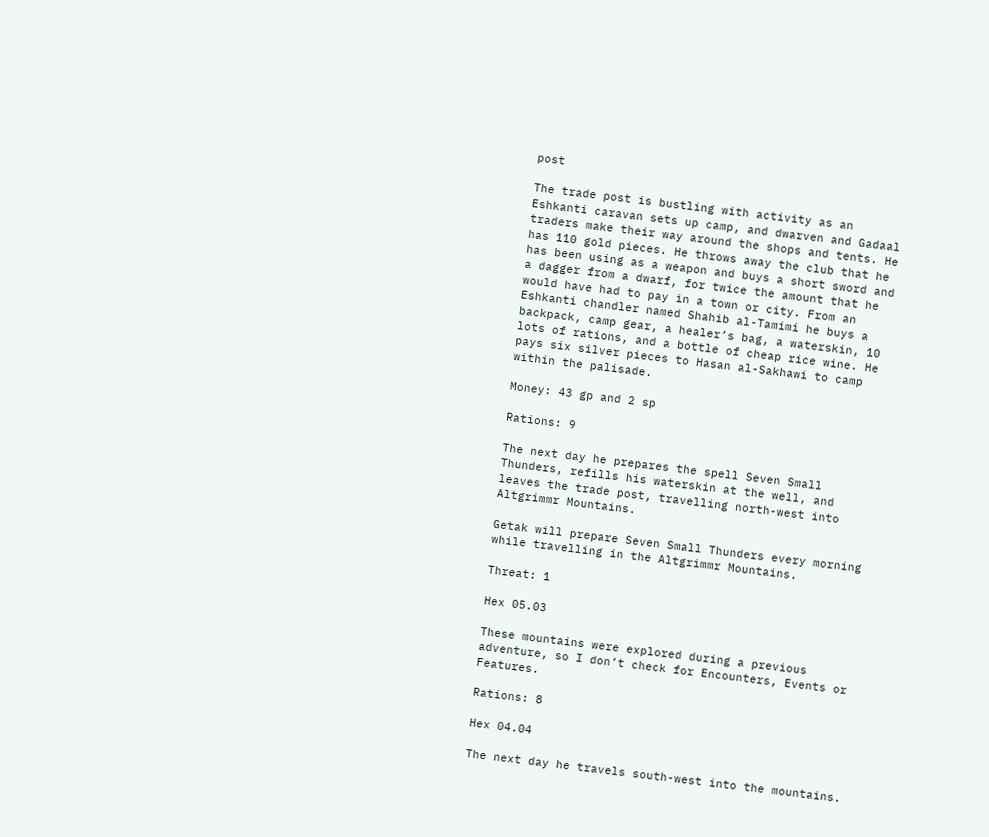post

The trade post is bustling with activity as an Eshkanti caravan sets up camp, and dwarven and Gadaal traders make their way around the shops and tents. He has 110 gold pieces. He throws away the club that he has been using as a weapon and buys a short sword and a dagger from a dwarf, for twice the amount that he would have had to pay in a town or city. From an Eshkanti chandler named Shahib al-Tamimi he buys a backpack, camp gear, a healer’s bag, a waterskin, 10 lots of rations, and a bottle of cheap rice wine. He pays six silver pieces to Hasan al-Sakhawi to camp within the palisade.

Money: 43 gp and 2 sp

Rations: 9

The next day he prepares the spell Seven Small Thunders, refills his waterskin at the well, and leaves the trade post, travelling north-west into Altgrimmr Mountains.

Getak will prepare Seven Small Thunders every morning while travelling in the Altgrimmr Mountains.

Threat: 1

Hex 05.03

These mountains were explored during a previous adventure, so I don’t check for Encounters, Events or Features.

Rations: 8

Hex 04.04

The next day he travels south-west into the mountains.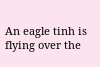An eagle tinh is flying over the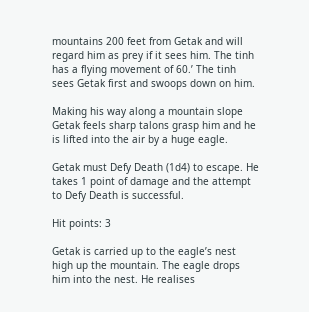mountains 200 feet from Getak and will regard him as prey if it sees him. The tinh has a flying movement of 60.’ The tinh sees Getak first and swoops down on him.

Making his way along a mountain slope Getak feels sharp talons grasp him and he is lifted into the air by a huge eagle.

Getak must Defy Death (1d4) to escape. He takes 1 point of damage and the attempt to Defy Death is successful.

Hit points: 3

Getak is carried up to the eagle’s nest high up the mountain. The eagle drops him into the nest. He realises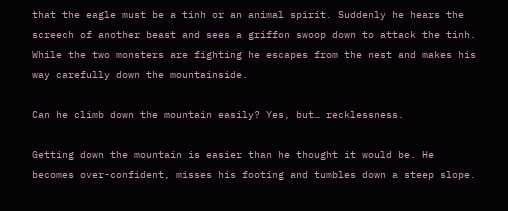that the eagle must be a tinh or an animal spirit. Suddenly he hears the screech of another beast and sees a griffon swoop down to attack the tinh. While the two monsters are fighting he escapes from the nest and makes his way carefully down the mountainside.

Can he climb down the mountain easily? Yes, but… recklessness.

Getting down the mountain is easier than he thought it would be. He becomes over-confident, misses his footing and tumbles down a steep slope.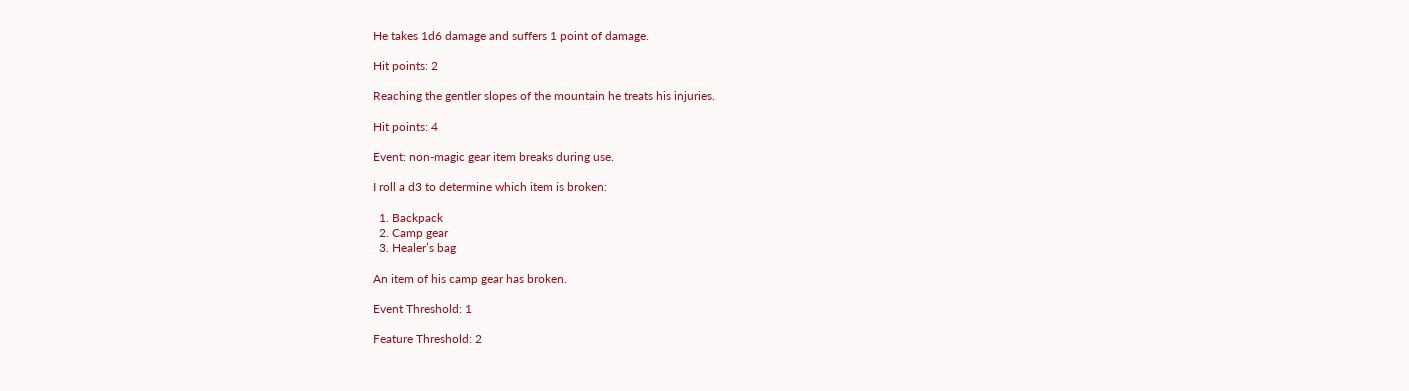He takes 1d6 damage and suffers 1 point of damage.

Hit points: 2

Reaching the gentler slopes of the mountain he treats his injuries.

Hit points: 4

Event: non-magic gear item breaks during use.

I roll a d3 to determine which item is broken:

  1. Backpack
  2. Camp gear
  3. Healer’s bag

An item of his camp gear has broken.

Event Threshold: 1

Feature Threshold: 2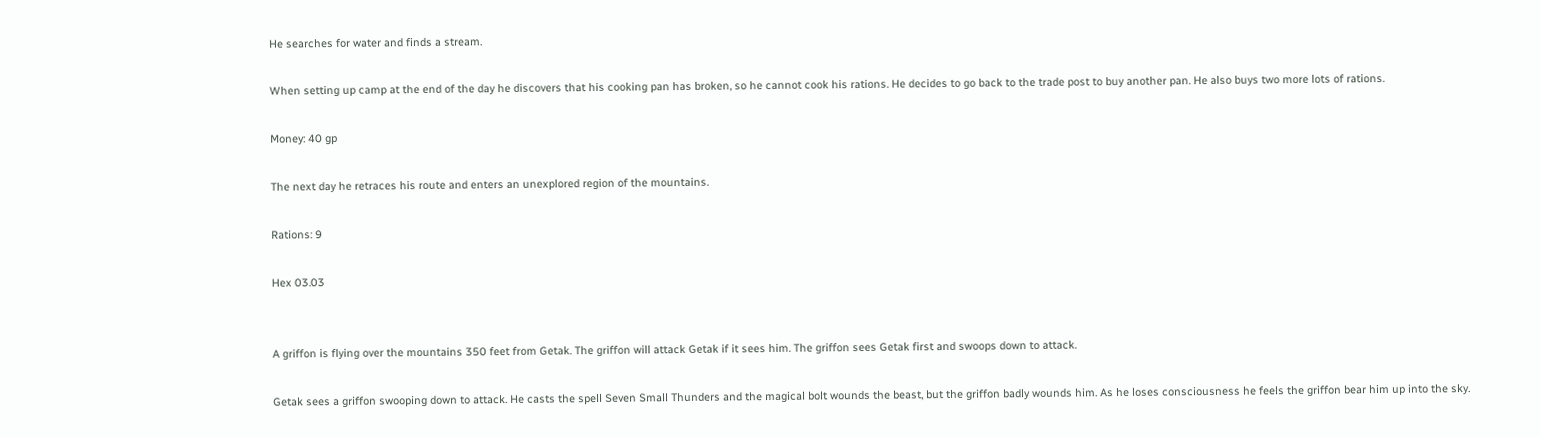He searches for water and finds a stream.

When setting up camp at the end of the day he discovers that his cooking pan has broken, so he cannot cook his rations. He decides to go back to the trade post to buy another pan. He also buys two more lots of rations.

Money: 40 gp

The next day he retraces his route and enters an unexplored region of the mountains.

Rations: 9

Hex 03.03


A griffon is flying over the mountains 350 feet from Getak. The griffon will attack Getak if it sees him. The griffon sees Getak first and swoops down to attack.

Getak sees a griffon swooping down to attack. He casts the spell Seven Small Thunders and the magical bolt wounds the beast, but the griffon badly wounds him. As he loses consciousness he feels the griffon bear him up into the sky.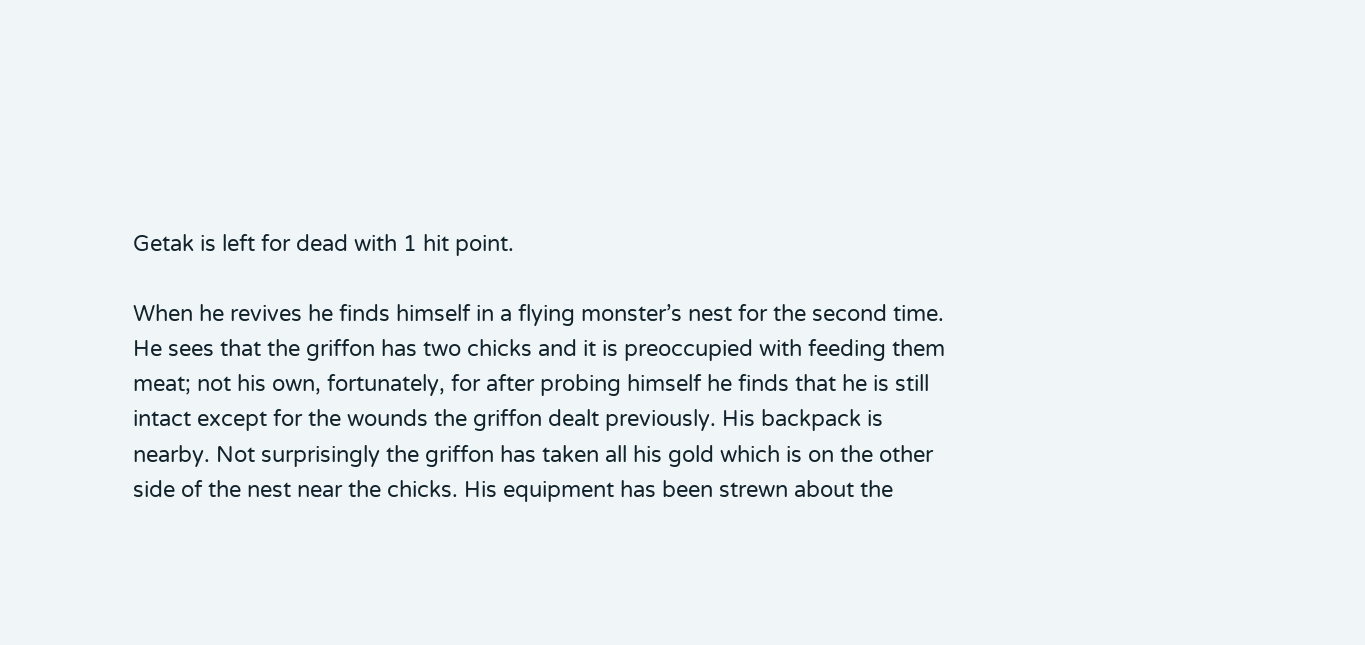Getak is left for dead with 1 hit point.

When he revives he finds himself in a flying monster’s nest for the second time. He sees that the griffon has two chicks and it is preoccupied with feeding them meat; not his own, fortunately, for after probing himself he finds that he is still intact except for the wounds the griffon dealt previously. His backpack is nearby. Not surprisingly the griffon has taken all his gold which is on the other side of the nest near the chicks. His equipment has been strewn about the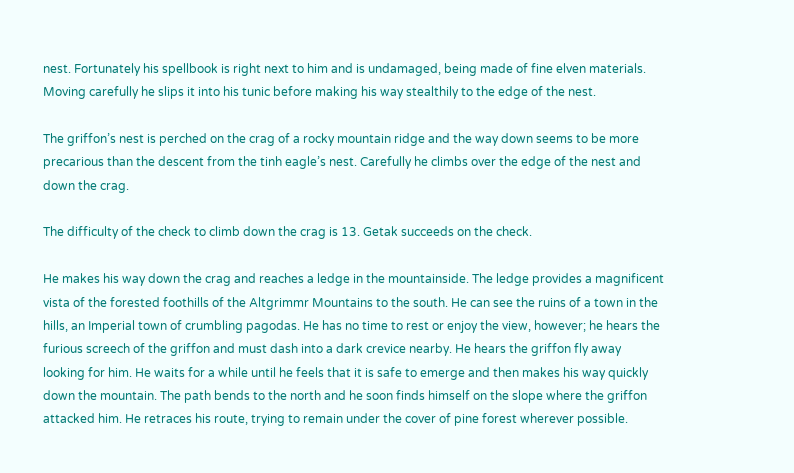nest. Fortunately his spellbook is right next to him and is undamaged, being made of fine elven materials. Moving carefully he slips it into his tunic before making his way stealthily to the edge of the nest.

The griffon’s nest is perched on the crag of a rocky mountain ridge and the way down seems to be more precarious than the descent from the tinh eagle’s nest. Carefully he climbs over the edge of the nest and down the crag.

The difficulty of the check to climb down the crag is 13. Getak succeeds on the check.

He makes his way down the crag and reaches a ledge in the mountainside. The ledge provides a magnificent vista of the forested foothills of the Altgrimmr Mountains to the south. He can see the ruins of a town in the hills, an Imperial town of crumbling pagodas. He has no time to rest or enjoy the view, however; he hears the furious screech of the griffon and must dash into a dark crevice nearby. He hears the griffon fly away looking for him. He waits for a while until he feels that it is safe to emerge and then makes his way quickly down the mountain. The path bends to the north and he soon finds himself on the slope where the griffon attacked him. He retraces his route, trying to remain under the cover of pine forest wherever possible.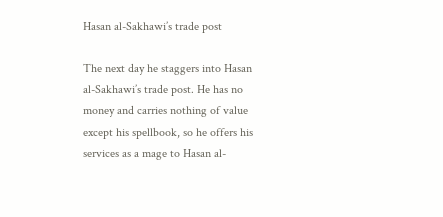Hasan al-Sakhawi’s trade post

The next day he staggers into Hasan al-Sakhawi’s trade post. He has no money and carries nothing of value except his spellbook, so he offers his services as a mage to Hasan al-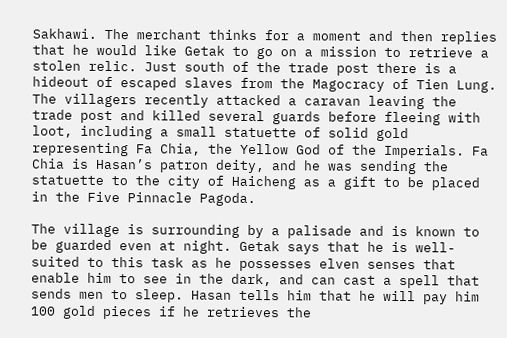Sakhawi. The merchant thinks for a moment and then replies that he would like Getak to go on a mission to retrieve a stolen relic. Just south of the trade post there is a hideout of escaped slaves from the Magocracy of Tien Lung. The villagers recently attacked a caravan leaving the trade post and killed several guards before fleeing with loot, including a small statuette of solid gold representing Fa Chia, the Yellow God of the Imperials. Fa Chia is Hasan’s patron deity, and he was sending the statuette to the city of Haicheng as a gift to be placed in the Five Pinnacle Pagoda.

The village is surrounding by a palisade and is known to be guarded even at night. Getak says that he is well-suited to this task as he possesses elven senses that enable him to see in the dark, and can cast a spell that sends men to sleep. Hasan tells him that he will pay him 100 gold pieces if he retrieves the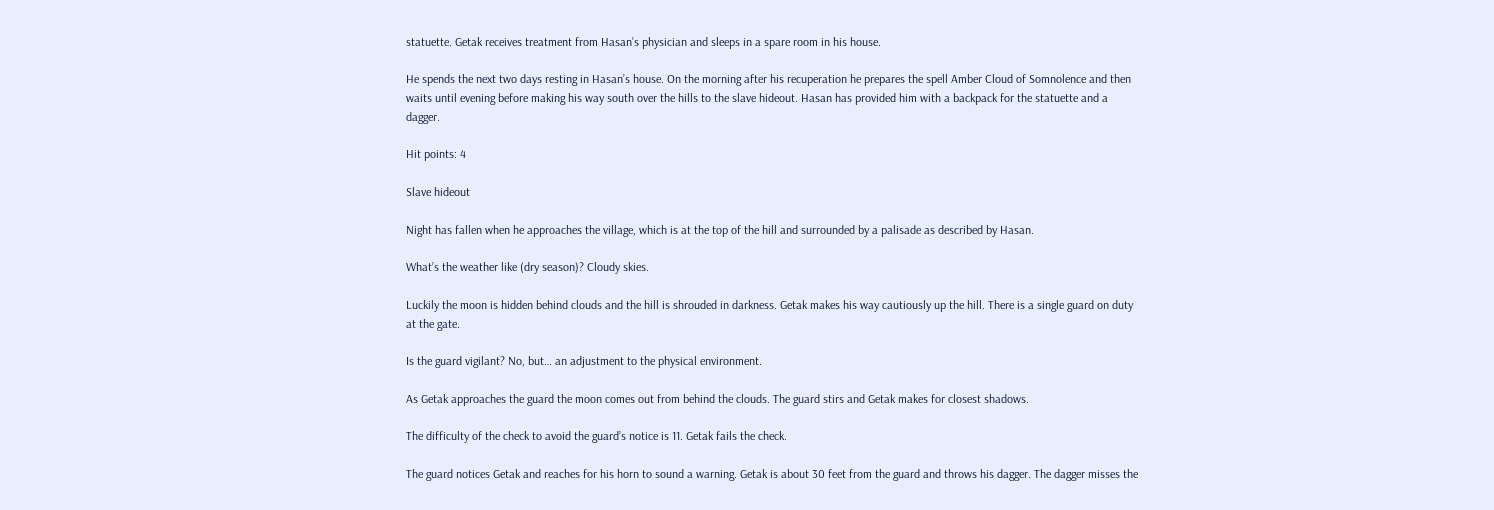statuette. Getak receives treatment from Hasan’s physician and sleeps in a spare room in his house.

He spends the next two days resting in Hasan’s house. On the morning after his recuperation he prepares the spell Amber Cloud of Somnolence and then waits until evening before making his way south over the hills to the slave hideout. Hasan has provided him with a backpack for the statuette and a dagger.

Hit points: 4

Slave hideout

Night has fallen when he approaches the village, which is at the top of the hill and surrounded by a palisade as described by Hasan.

What’s the weather like (dry season)? Cloudy skies.

Luckily the moon is hidden behind clouds and the hill is shrouded in darkness. Getak makes his way cautiously up the hill. There is a single guard on duty at the gate.

Is the guard vigilant? No, but… an adjustment to the physical environment.

As Getak approaches the guard the moon comes out from behind the clouds. The guard stirs and Getak makes for closest shadows.

The difficulty of the check to avoid the guard’s notice is 11. Getak fails the check.

The guard notices Getak and reaches for his horn to sound a warning. Getak is about 30 feet from the guard and throws his dagger. The dagger misses the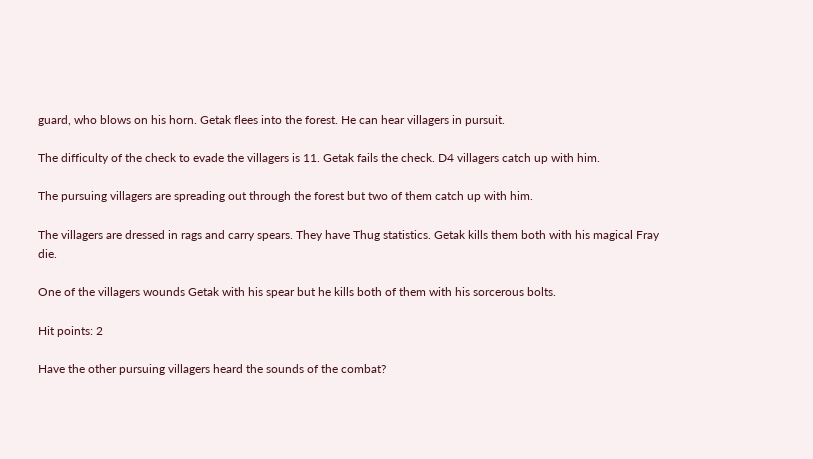guard, who blows on his horn. Getak flees into the forest. He can hear villagers in pursuit.

The difficulty of the check to evade the villagers is 11. Getak fails the check. D4 villagers catch up with him.

The pursuing villagers are spreading out through the forest but two of them catch up with him.

The villagers are dressed in rags and carry spears. They have Thug statistics. Getak kills them both with his magical Fray die.

One of the villagers wounds Getak with his spear but he kills both of them with his sorcerous bolts.

Hit points: 2

Have the other pursuing villagers heard the sounds of the combat?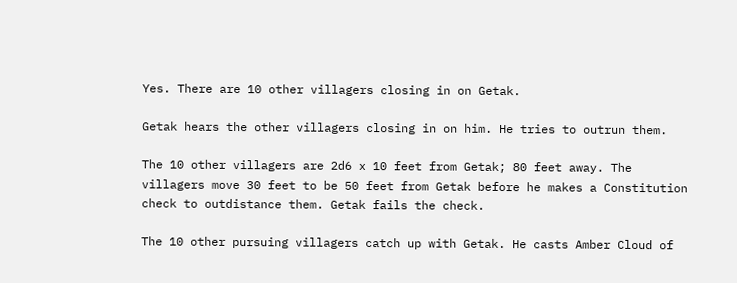Yes. There are 10 other villagers closing in on Getak.

Getak hears the other villagers closing in on him. He tries to outrun them.

The 10 other villagers are 2d6 x 10 feet from Getak; 80 feet away. The villagers move 30 feet to be 50 feet from Getak before he makes a Constitution check to outdistance them. Getak fails the check.

The 10 other pursuing villagers catch up with Getak. He casts Amber Cloud of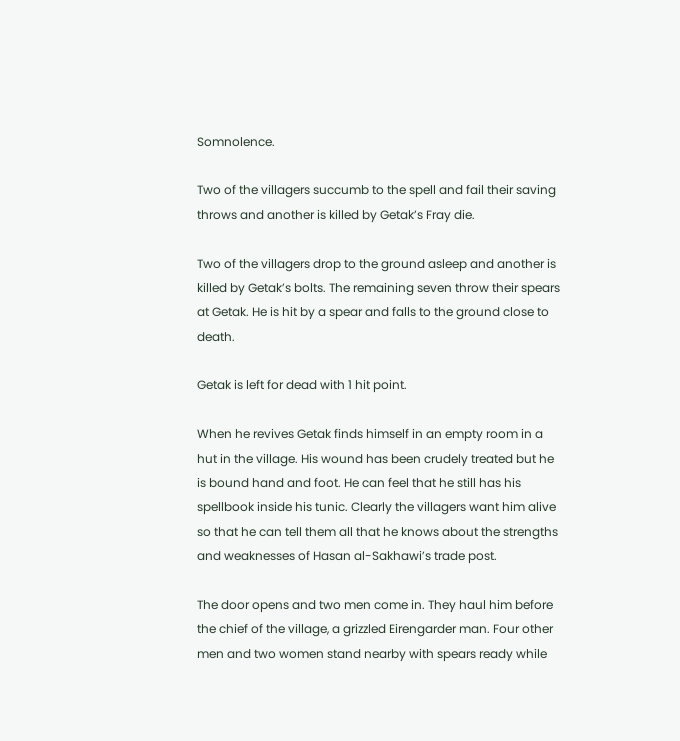Somnolence.

Two of the villagers succumb to the spell and fail their saving throws and another is killed by Getak’s Fray die.

Two of the villagers drop to the ground asleep and another is killed by Getak’s bolts. The remaining seven throw their spears at Getak. He is hit by a spear and falls to the ground close to death.

Getak is left for dead with 1 hit point.

When he revives Getak finds himself in an empty room in a hut in the village. His wound has been crudely treated but he is bound hand and foot. He can feel that he still has his spellbook inside his tunic. Clearly the villagers want him alive so that he can tell them all that he knows about the strengths and weaknesses of Hasan al-Sakhawi’s trade post.

The door opens and two men come in. They haul him before the chief of the village, a grizzled Eirengarder man. Four other men and two women stand nearby with spears ready while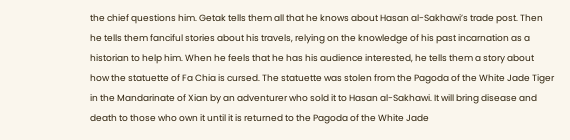the chief questions him. Getak tells them all that he knows about Hasan al-Sakhawi’s trade post. Then he tells them fanciful stories about his travels, relying on the knowledge of his past incarnation as a historian to help him. When he feels that he has his audience interested, he tells them a story about how the statuette of Fa Chia is cursed. The statuette was stolen from the Pagoda of the White Jade Tiger in the Mandarinate of Xian by an adventurer who sold it to Hasan al-Sakhawi. It will bring disease and death to those who own it until it is returned to the Pagoda of the White Jade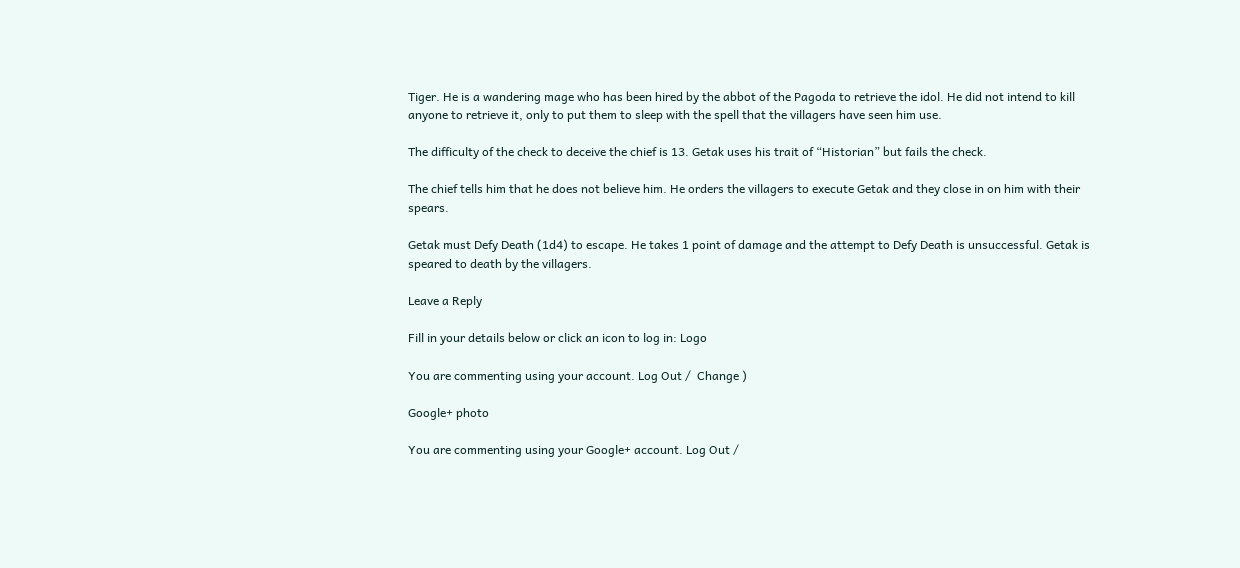Tiger. He is a wandering mage who has been hired by the abbot of the Pagoda to retrieve the idol. He did not intend to kill anyone to retrieve it, only to put them to sleep with the spell that the villagers have seen him use.

The difficulty of the check to deceive the chief is 13. Getak uses his trait of “Historian” but fails the check.

The chief tells him that he does not believe him. He orders the villagers to execute Getak and they close in on him with their spears.

Getak must Defy Death (1d4) to escape. He takes 1 point of damage and the attempt to Defy Death is unsuccessful. Getak is speared to death by the villagers.

Leave a Reply

Fill in your details below or click an icon to log in: Logo

You are commenting using your account. Log Out /  Change )

Google+ photo

You are commenting using your Google+ account. Log Out /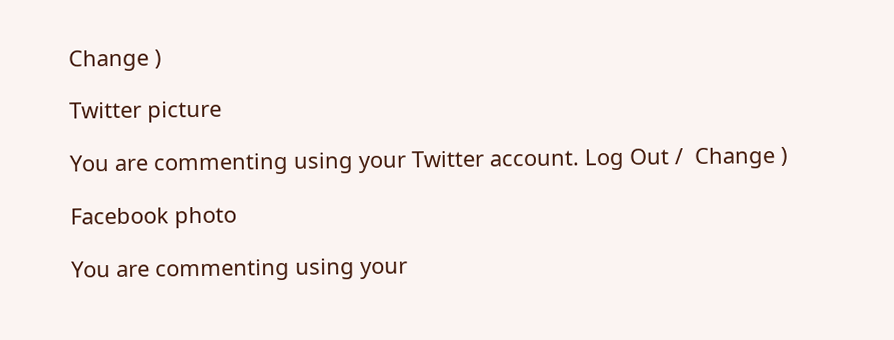Change )

Twitter picture

You are commenting using your Twitter account. Log Out /  Change )

Facebook photo

You are commenting using your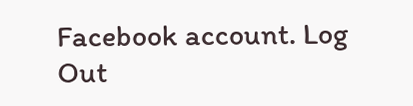Facebook account. Log Out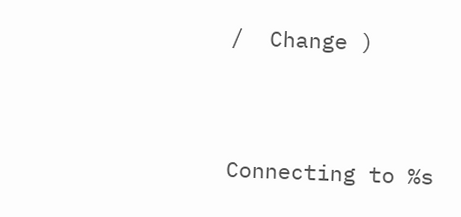/  Change )


Connecting to %s